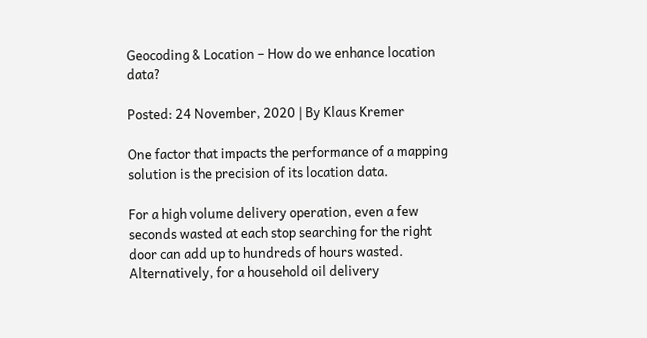Geocoding & Location – How do we enhance location data?

Posted: 24 November, 2020 | By Klaus Kremer

One factor that impacts the performance of a mapping solution is the precision of its location data.

For a high volume delivery operation, even a few seconds wasted at each stop searching for the right door can add up to hundreds of hours wasted. Alternatively, for a household oil delivery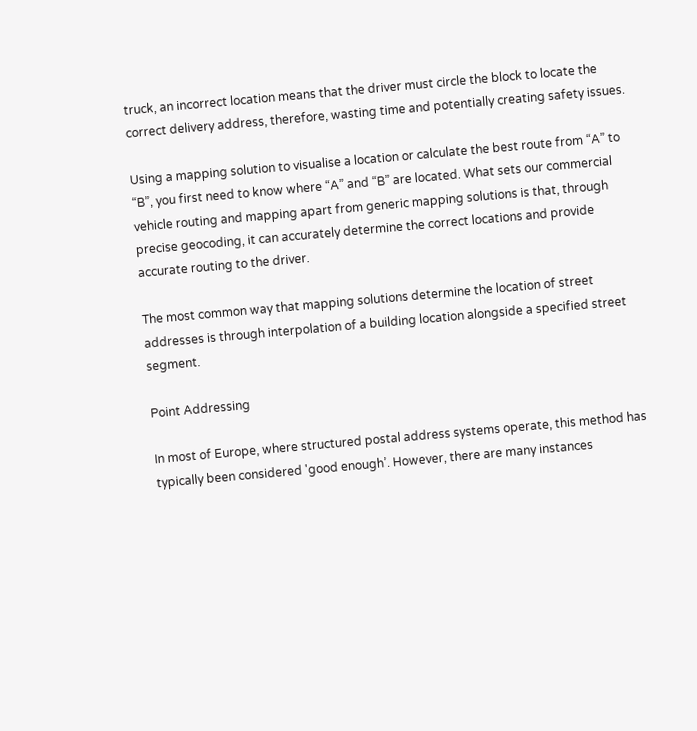truck, an incorrect location means that the driver must circle the block to locate the correct delivery address, therefore, wasting time and potentially creating safety issues.

Using a mapping solution to visualise a location or calculate the best route from “A” to “B”, you first need to know where “A” and “B” are located. What sets our commercial vehicle routing and mapping apart from generic mapping solutions is that, through precise geocoding, it can accurately determine the correct locations and provide accurate routing to the driver.

The most common way that mapping solutions determine the location of street addresses is through interpolation of a building location alongside a specified street segment.

Point Addressing

In most of Europe, where structured postal address systems operate, this method has typically been considered 'good enough’. However, there are many instances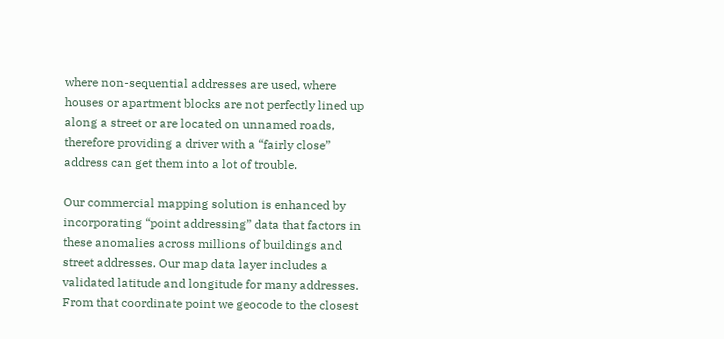where non-sequential addresses are used, where houses or apartment blocks are not perfectly lined up along a street or are located on unnamed roads, therefore providing a driver with a “fairly close” address can get them into a lot of trouble.

Our commercial mapping solution is enhanced by incorporating “point addressing” data that factors in these anomalies across millions of buildings and street addresses. Our map data layer includes a validated latitude and longitude for many addresses. From that coordinate point we geocode to the closest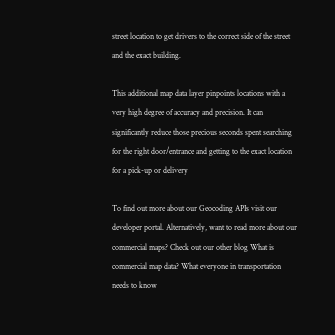street location to get drivers to the correct side of the street and the exact building.

This additional map data layer pinpoints locations with a very high degree of accuracy and precision. It can significantly reduce those precious seconds spent searching for the right door/entrance and getting to the exact location for a pick-up or delivery

To find out more about our Geocoding APIs visit our developer portal. Alternatively, want to read more about our commercial maps? Check out our other blog What is commercial map data? What everyone in transportation needs to know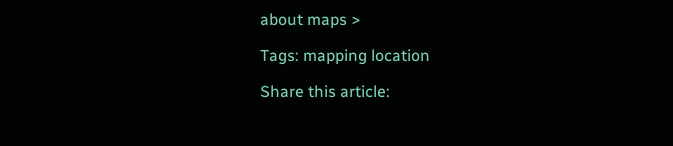about maps >

Tags: mapping location

Share this article: